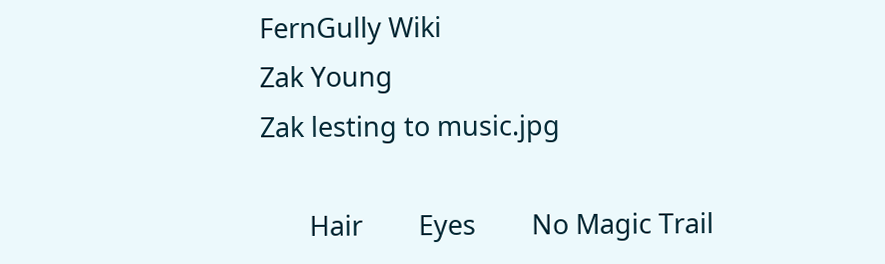FernGully Wiki
Zak Young
Zak lesting to music.jpg

       Hair        Eyes        No Magic Trail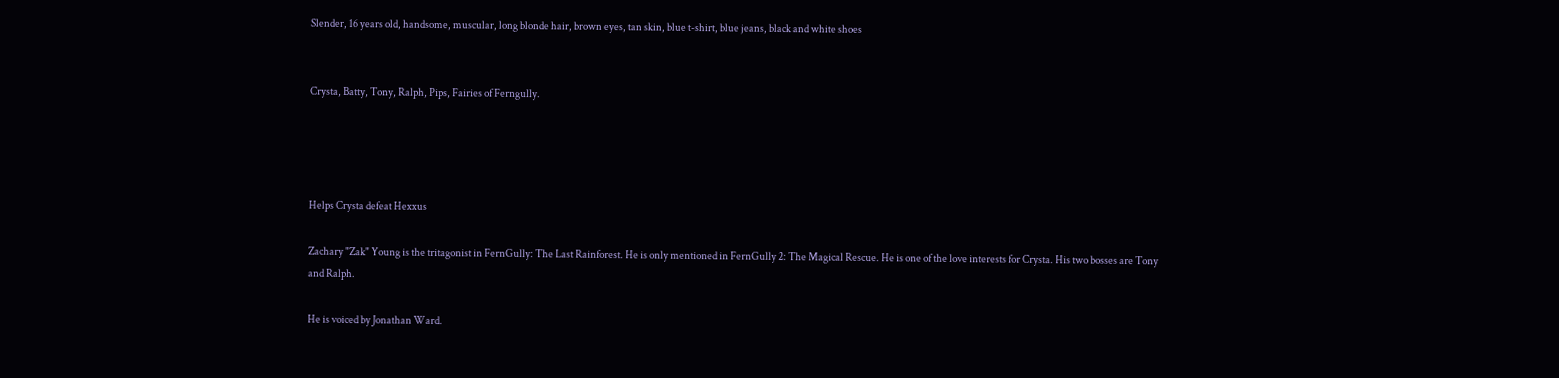Slender, 16 years old, handsome, muscular, long blonde hair, brown eyes, tan skin, blue t-shirt, blue jeans, black and white shoes


Crysta, Batty, Tony, Ralph, Pips, Fairies of Ferngully.




Helps Crysta defeat Hexxus

Zachary "Zak" Young is the tritagonist in FernGully: The Last Rainforest. He is only mentioned in FernGully 2: The Magical Rescue. He is one of the love interests for Crysta. His two bosses are Tony and Ralph.

He is voiced by Jonathan Ward.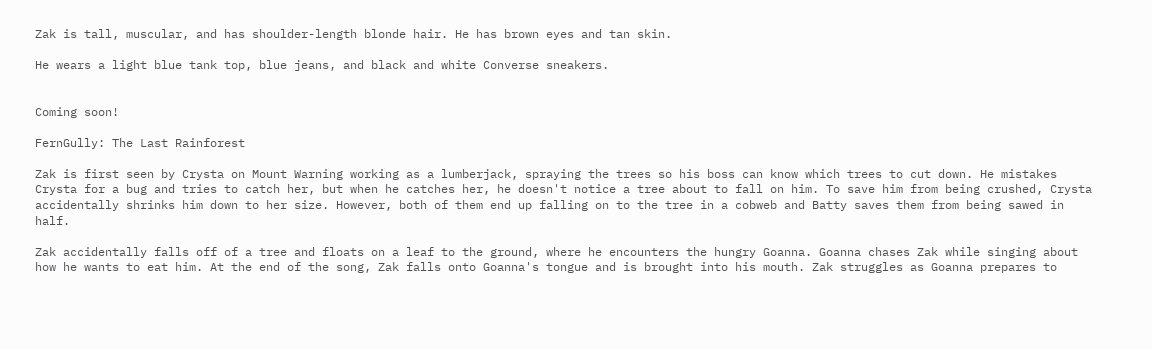Zak is tall, muscular, and has shoulder-length blonde hair. He has brown eyes and tan skin.

He wears a light blue tank top, blue jeans, and black and white Converse sneakers.


Coming soon!

FernGully: The Last Rainforest

Zak is first seen by Crysta on Mount Warning working as a lumberjack, spraying the trees so his boss can know which trees to cut down. He mistakes Crysta for a bug and tries to catch her, but when he catches her, he doesn't notice a tree about to fall on him. To save him from being crushed, Crysta accidentally shrinks him down to her size. However, both of them end up falling on to the tree in a cobweb and Batty saves them from being sawed in half.

Zak accidentally falls off of a tree and floats on a leaf to the ground, where he encounters the hungry Goanna. Goanna chases Zak while singing about how he wants to eat him. At the end of the song, Zak falls onto Goanna's tongue and is brought into his mouth. Zak struggles as Goanna prepares to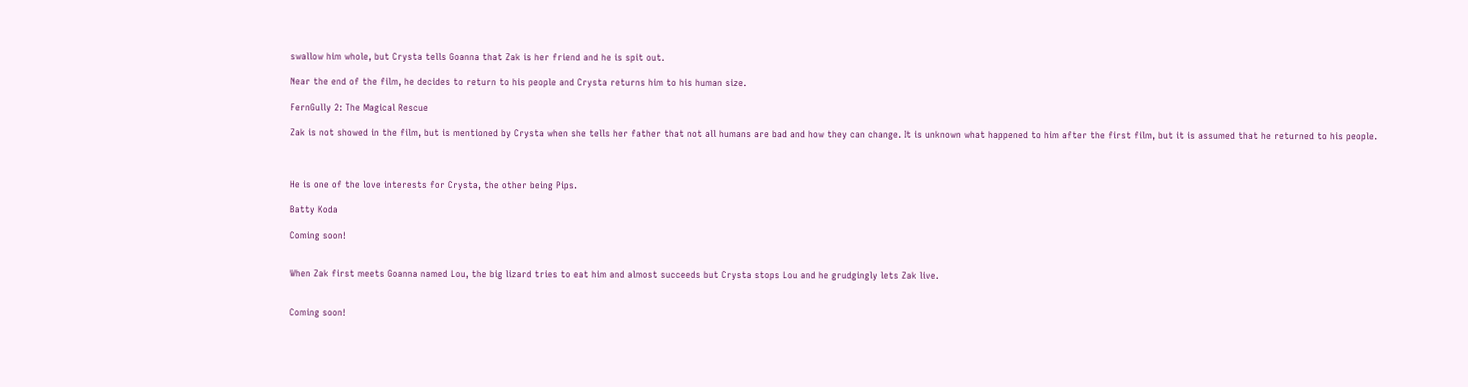swallow him whole, but Crysta tells Goanna that Zak is her friend and he is spit out.

Near the end of the film, he decides to return to his people and Crysta returns him to his human size.

FernGully 2: The Magical Rescue

Zak is not showed in the film, but is mentioned by Crysta when she tells her father that not all humans are bad and how they can change. It is unknown what happened to him after the first film, but it is assumed that he returned to his people.



He is one of the love interests for Crysta, the other being Pips.

Batty Koda

Coming soon!


When Zak first meets Goanna named Lou, the big lizard tries to eat him and almost succeeds but Crysta stops Lou and he grudgingly lets Zak live.


Coming soon!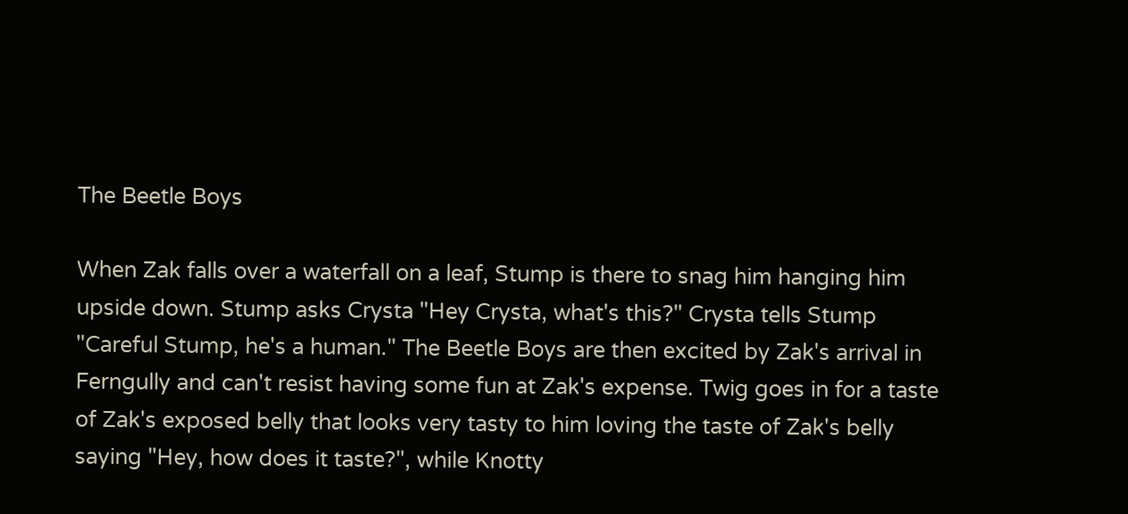The Beetle Boys

When Zak falls over a waterfall on a leaf, Stump is there to snag him hanging him upside down. Stump asks Crysta "Hey Crysta, what's this?" Crysta tells Stump "Careful Stump, he's a human." The Beetle Boys are then excited by Zak's arrival in Ferngully and can't resist having some fun at Zak's expense. Twig goes in for a taste of Zak's exposed belly that looks very tasty to him loving the taste of Zak's belly saying "Hey, how does it taste?", while Knotty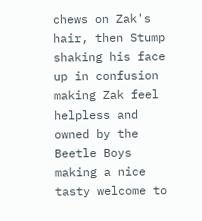chews on Zak's hair, then Stump shaking his face up in confusion making Zak feel helpless and owned by the Beetle Boys making a nice tasty welcome to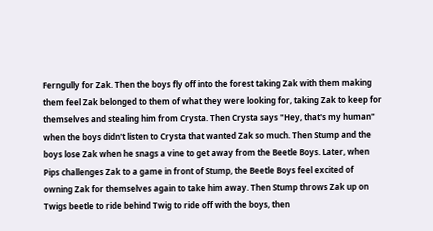Ferngully for Zak. Then the boys fly off into the forest taking Zak with them making them feel Zak belonged to them of what they were looking for, taking Zak to keep for themselves and stealing him from Crysta. Then Crysta says "Hey, that's my human" when the boys didn't listen to Crysta that wanted Zak so much. Then Stump and the boys lose Zak when he snags a vine to get away from the Beetle Boys. Later, when Pips challenges Zak to a game in front of Stump, the Beetle Boys feel excited of owning Zak for themselves again to take him away. Then Stump throws Zak up on Twigs beetle to ride behind Twig to ride off with the boys, then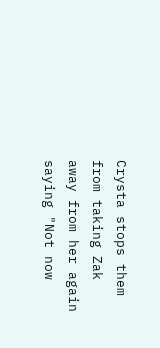Crysta stops them from taking Zak away from her again saying "Not now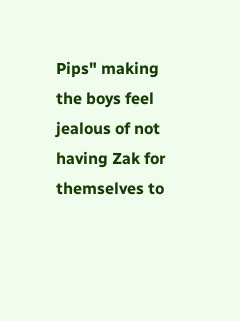Pips" making the boys feel jealous of not having Zak for themselves to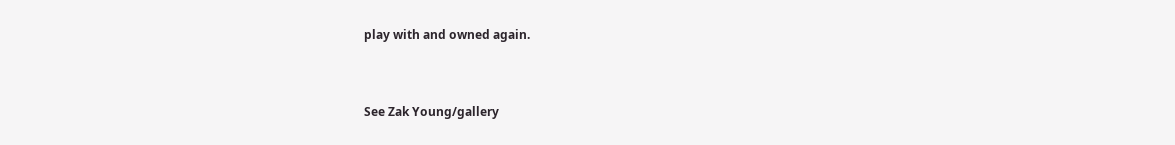play with and owned again.


See Zak Young/gallery